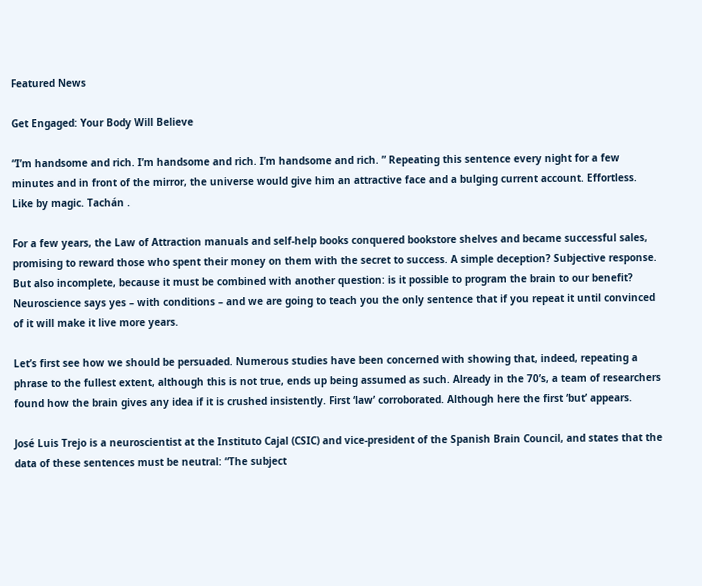Featured News

Get Engaged: Your Body Will Believe

“I’m handsome and rich. I’m handsome and rich. I’m handsome and rich. ” Repeating this sentence every night for a few minutes and in front of the mirror, the universe would give him an attractive face and a bulging current account. Effortless. Like by magic. Tachán .

For a few years, the Law of Attraction manuals and self-help books conquered bookstore shelves and became successful sales, promising to reward those who spent their money on them with the secret to success. A simple deception? Subjective response. But also incomplete, because it must be combined with another question: is it possible to program the brain to our benefit? Neuroscience says yes – with conditions – and we are going to teach you the only sentence that if you repeat it until convinced of it will make it live more years.

Let’s first see how we should be persuaded. Numerous studies have been concerned with showing that, indeed, repeating a phrase to the fullest extent, although this is not true, ends up being assumed as such. Already in the 70’s, a team of researchers found how the brain gives any idea if it is crushed insistently. First ‘law’ corroborated. Although here the first ‘but’ appears.

José Luis Trejo is a neuroscientist at the Instituto Cajal (CSIC) and vice-president of the Spanish Brain Council, and states that the data of these sentences must be neutral: “The subject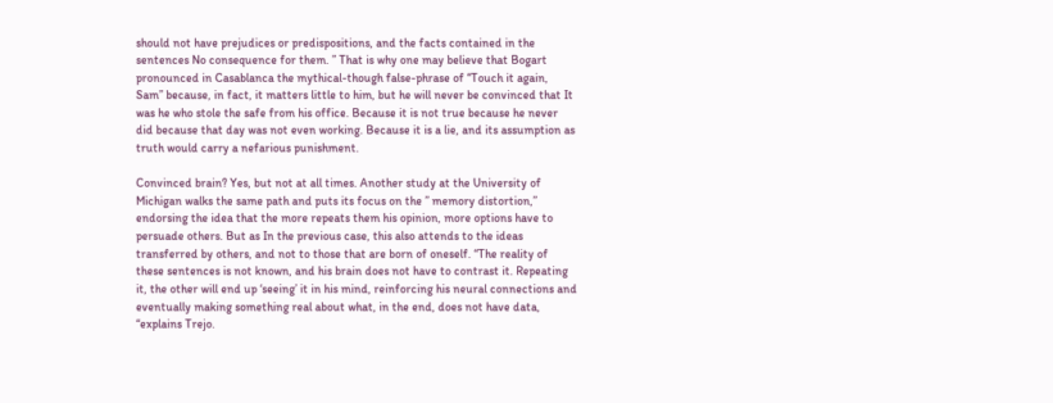should not have prejudices or predispositions, and the facts contained in the sentences No consequence for them. ” That is why one may believe that Bogart pronounced in Casablanca the mythical-though false-phrase of “Touch it again, Sam” because, in fact, it matters little to him, but he will never be convinced that It was he who stole the safe from his office. Because it is not true because he never did because that day was not even working. Because it is a lie, and its assumption as truth would carry a nefarious punishment.

Convinced brain? Yes, but not at all times. Another study at the University of Michigan walks the same path and puts its focus on the ” memory distortion,” endorsing the idea that the more repeats them his opinion, more options have to persuade others. But as In the previous case, this also attends to the ideas transferred by others, and not to those that are born of oneself. “The reality of these sentences is not known, and his brain does not have to contrast it. Repeating it, the other will end up ‘seeing’ it in his mind, reinforcing his neural connections and eventually making something real about what, in the end, does not have data, “explains Trejo.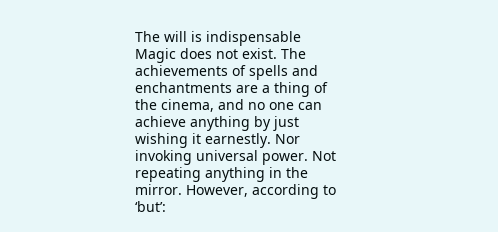The will is indispensable
Magic does not exist. The achievements of spells and enchantments are a thing of the cinema, and no one can achieve anything by just wishing it earnestly. Nor invoking universal power. Not repeating anything in the mirror. However, according to ‘but’: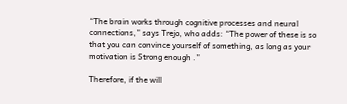“The brain works through cognitive processes and neural connections,” says Trejo, who adds: “The power of these is so that you can convince yourself of something, as long as your motivation is Strong enough .”

Therefore, if the will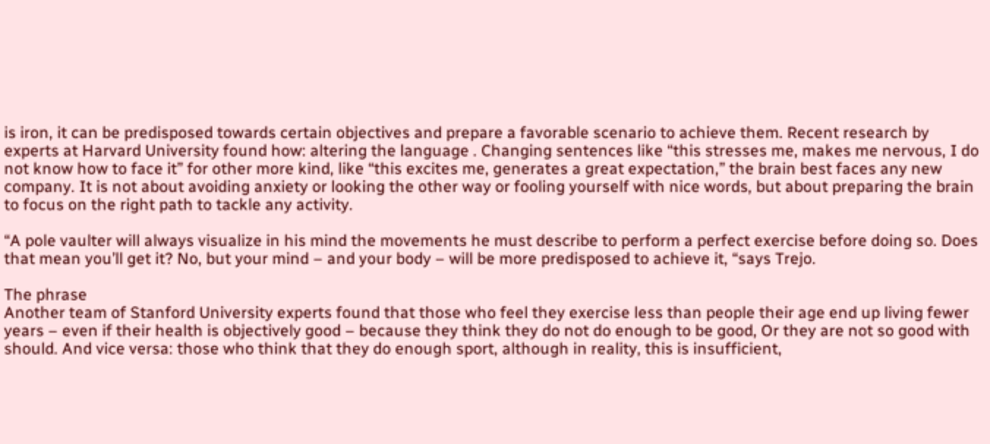is iron, it can be predisposed towards certain objectives and prepare a favorable scenario to achieve them. Recent research by experts at Harvard University found how: altering the language . Changing sentences like “this stresses me, makes me nervous, I do not know how to face it” for other more kind, like “this excites me, generates a great expectation,” the brain best faces any new company. It is not about avoiding anxiety or looking the other way or fooling yourself with nice words, but about preparing the brain to focus on the right path to tackle any activity.

“A pole vaulter will always visualize in his mind the movements he must describe to perform a perfect exercise before doing so. Does that mean you’ll get it? No, but your mind – and your body – will be more predisposed to achieve it, “says Trejo.

The phrase
Another team of Stanford University experts found that those who feel they exercise less than people their age end up living fewer years – even if their health is objectively good – because they think they do not do enough to be good, Or they are not so good with should. And vice versa: those who think that they do enough sport, although in reality, this is insufficient,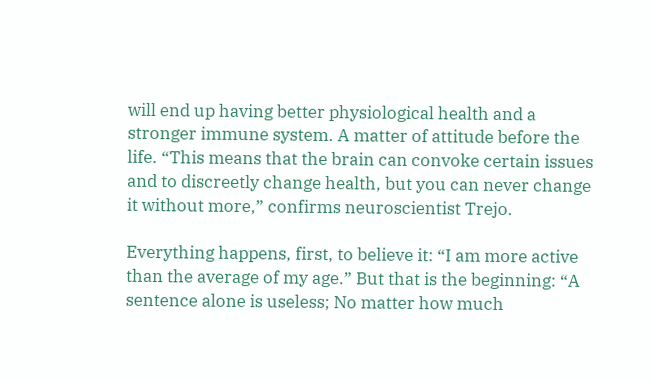will end up having better physiological health and a stronger immune system. A matter of attitude before the life. “This means that the brain can convoke certain issues and to discreetly change health, but you can never change it without more,” confirms neuroscientist Trejo.

Everything happens, first, to believe it: “I am more active than the average of my age.” But that is the beginning: “A sentence alone is useless; No matter how much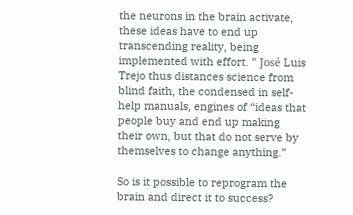the neurons in the brain activate, these ideas have to end up transcending reality, being implemented with effort. ” José Luis Trejo thus distances science from blind faith, the condensed in self-help manuals, engines of “ideas that people buy and end up making their own, but that do not serve by themselves to change anything.”

So is it possible to reprogram the brain and direct it to success?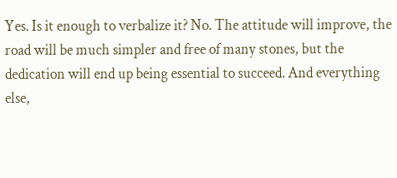Yes. Is it enough to verbalize it? No. The attitude will improve, the road will be much simpler and free of many stones, but the dedication will end up being essential to succeed. And everything else,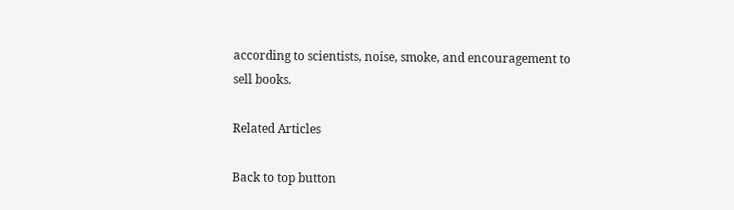according to scientists, noise, smoke, and encouragement to sell books.

Related Articles

Back to top button